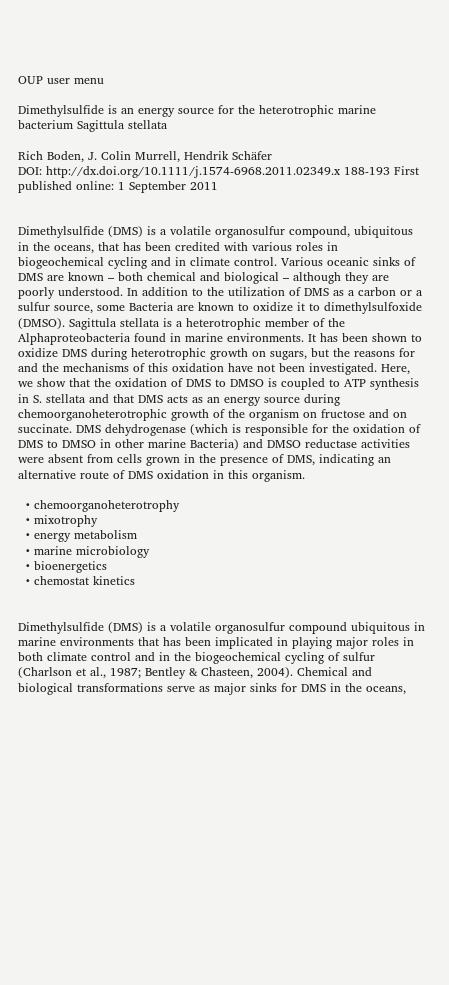OUP user menu

Dimethylsulfide is an energy source for the heterotrophic marine bacterium Sagittula stellata

Rich Boden, J. Colin Murrell, Hendrik Schäfer
DOI: http://dx.doi.org/10.1111/j.1574-6968.2011.02349.x 188-193 First published online: 1 September 2011


Dimethylsulfide (DMS) is a volatile organosulfur compound, ubiquitous in the oceans, that has been credited with various roles in biogeochemical cycling and in climate control. Various oceanic sinks of DMS are known – both chemical and biological – although they are poorly understood. In addition to the utilization of DMS as a carbon or a sulfur source, some Bacteria are known to oxidize it to dimethylsulfoxide (DMSO). Sagittula stellata is a heterotrophic member of the Alphaproteobacteria found in marine environments. It has been shown to oxidize DMS during heterotrophic growth on sugars, but the reasons for and the mechanisms of this oxidation have not been investigated. Here, we show that the oxidation of DMS to DMSO is coupled to ATP synthesis in S. stellata and that DMS acts as an energy source during chemoorganoheterotrophic growth of the organism on fructose and on succinate. DMS dehydrogenase (which is responsible for the oxidation of DMS to DMSO in other marine Bacteria) and DMSO reductase activities were absent from cells grown in the presence of DMS, indicating an alternative route of DMS oxidation in this organism.

  • chemoorganoheterotrophy
  • mixotrophy
  • energy metabolism
  • marine microbiology
  • bioenergetics
  • chemostat kinetics


Dimethylsulfide (DMS) is a volatile organosulfur compound ubiquitous in marine environments that has been implicated in playing major roles in both climate control and in the biogeochemical cycling of sulfur (Charlson et al., 1987; Bentley & Chasteen, 2004). Chemical and biological transformations serve as major sinks for DMS in the oceans,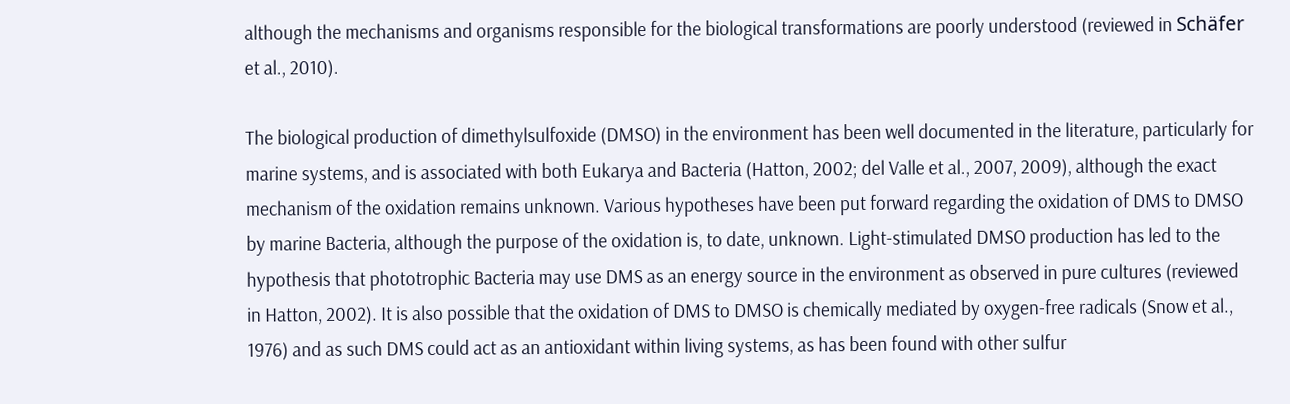although the mechanisms and organisms responsible for the biological transformations are poorly understood (reviewed in Schäfer et al., 2010).

The biological production of dimethylsulfoxide (DMSO) in the environment has been well documented in the literature, particularly for marine systems, and is associated with both Eukarya and Bacteria (Hatton, 2002; del Valle et al., 2007, 2009), although the exact mechanism of the oxidation remains unknown. Various hypotheses have been put forward regarding the oxidation of DMS to DMSO by marine Bacteria, although the purpose of the oxidation is, to date, unknown. Light-stimulated DMSO production has led to the hypothesis that phototrophic Bacteria may use DMS as an energy source in the environment as observed in pure cultures (reviewed in Hatton, 2002). It is also possible that the oxidation of DMS to DMSO is chemically mediated by oxygen-free radicals (Snow et al., 1976) and as such DMS could act as an antioxidant within living systems, as has been found with other sulfur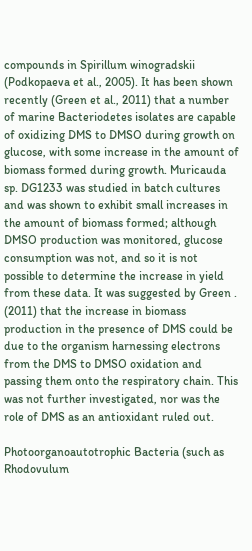compounds in Spirillum winogradskii (Podkopaeva et al., 2005). It has been shown recently (Green et al., 2011) that a number of marine Bacteriodetes isolates are capable of oxidizing DMS to DMSO during growth on glucose, with some increase in the amount of biomass formed during growth. Muricauda sp. DG1233 was studied in batch cultures and was shown to exhibit small increases in the amount of biomass formed; although DMSO production was monitored, glucose consumption was not, and so it is not possible to determine the increase in yield from these data. It was suggested by Green . (2011) that the increase in biomass production in the presence of DMS could be due to the organism harnessing electrons from the DMS to DMSO oxidation and passing them onto the respiratory chain. This was not further investigated, nor was the role of DMS as an antioxidant ruled out.

Photoorganoautotrophic Bacteria (such as Rhodovulum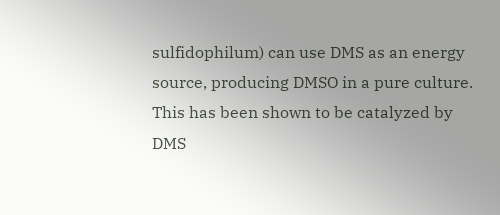sulfidophilum) can use DMS as an energy source, producing DMSO in a pure culture. This has been shown to be catalyzed by DMS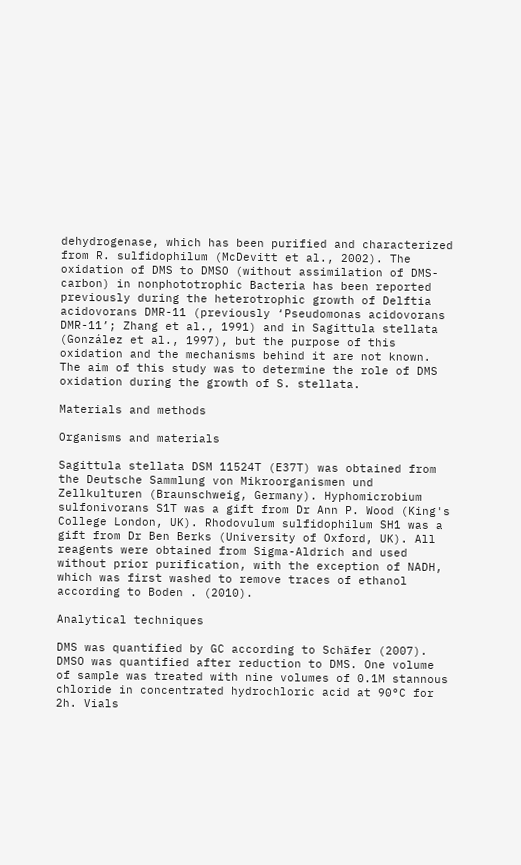dehydrogenase, which has been purified and characterized from R. sulfidophilum (McDevitt et al., 2002). The oxidation of DMS to DMSO (without assimilation of DMS-carbon) in nonphototrophic Bacteria has been reported previously during the heterotrophic growth of Delftia acidovorans DMR-11 (previously ‘Pseudomonas acidovorans DMR-11’; Zhang et al., 1991) and in Sagittula stellata (González et al., 1997), but the purpose of this oxidation and the mechanisms behind it are not known. The aim of this study was to determine the role of DMS oxidation during the growth of S. stellata.

Materials and methods

Organisms and materials

Sagittula stellata DSM 11524T (E37T) was obtained from the Deutsche Sammlung von Mikroorganismen und Zellkulturen (Braunschweig, Germany). Hyphomicrobium sulfonivorans S1T was a gift from Dr Ann P. Wood (King's College London, UK). Rhodovulum sulfidophilum SH1 was a gift from Dr Ben Berks (University of Oxford, UK). All reagents were obtained from Sigma-Aldrich and used without prior purification, with the exception of NADH, which was first washed to remove traces of ethanol according to Boden . (2010).

Analytical techniques

DMS was quantified by GC according to Schäfer (2007). DMSO was quantified after reduction to DMS. One volume of sample was treated with nine volumes of 0.1M stannous chloride in concentrated hydrochloric acid at 90°C for 2h. Vials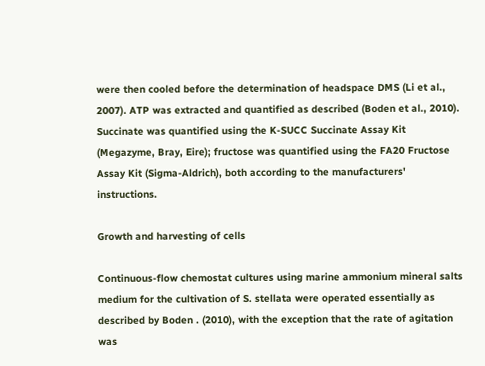were then cooled before the determination of headspace DMS (Li et al., 2007). ATP was extracted and quantified as described (Boden et al., 2010). Succinate was quantified using the K-SUCC Succinate Assay Kit (Megazyme, Bray, Eire); fructose was quantified using the FA20 Fructose Assay Kit (Sigma-Aldrich), both according to the manufacturers' instructions.

Growth and harvesting of cells

Continuous-flow chemostat cultures using marine ammonium mineral salts medium for the cultivation of S. stellata were operated essentially as described by Boden . (2010), with the exception that the rate of agitation was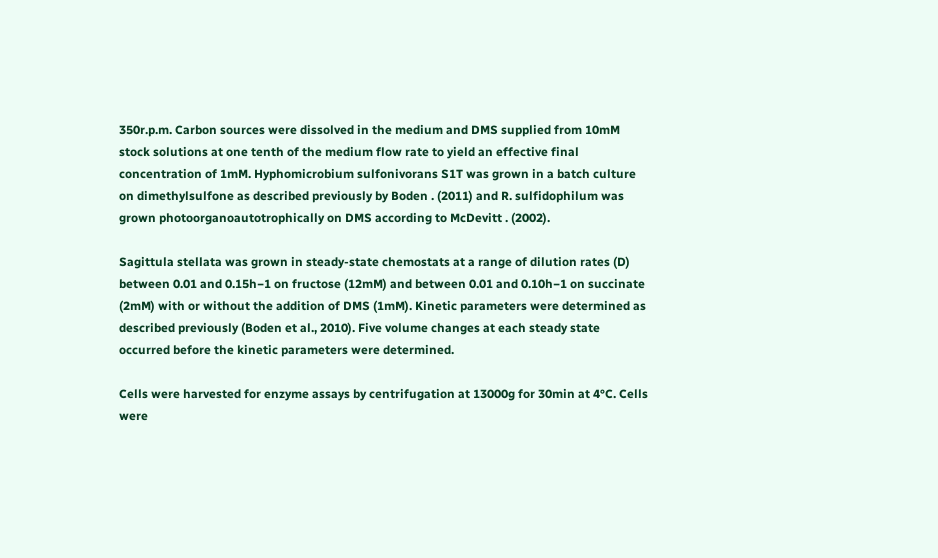350r.p.m. Carbon sources were dissolved in the medium and DMS supplied from 10mM stock solutions at one tenth of the medium flow rate to yield an effective final concentration of 1mM. Hyphomicrobium sulfonivorans S1T was grown in a batch culture on dimethylsulfone as described previously by Boden . (2011) and R. sulfidophilum was grown photoorganoautotrophically on DMS according to McDevitt . (2002).

Sagittula stellata was grown in steady-state chemostats at a range of dilution rates (D) between 0.01 and 0.15h−1 on fructose (12mM) and between 0.01 and 0.10h−1 on succinate (2mM) with or without the addition of DMS (1mM). Kinetic parameters were determined as described previously (Boden et al., 2010). Five volume changes at each steady state occurred before the kinetic parameters were determined.

Cells were harvested for enzyme assays by centrifugation at 13000g for 30min at 4°C. Cells were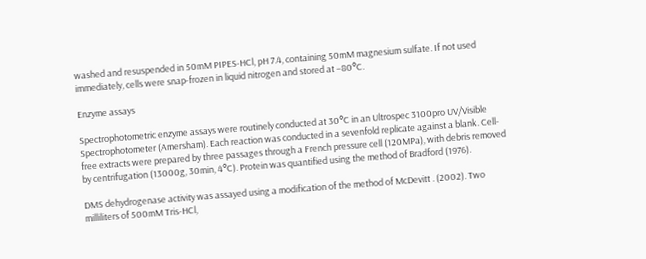washed and resuspended in 50mM PIPES-HCl, pH 7.4, containing 50mM magnesium sulfate. If not used immediately, cells were snap-frozen in liquid nitrogen and stored at −80°C.

Enzyme assays

Spectrophotometric enzyme assays were routinely conducted at 30°C in an Ultrospec 3100pro UV/Visible Spectrophotometer (Amersham). Each reaction was conducted in a sevenfold replicate against a blank. Cell-free extracts were prepared by three passages through a French pressure cell (120MPa), with debris removed by centrifugation (13000g, 30min, 4°C). Protein was quantified using the method of Bradford (1976).

DMS dehydrogenase activity was assayed using a modification of the method of McDevitt . (2002). Two milliliters of 500mM Tris-HCl,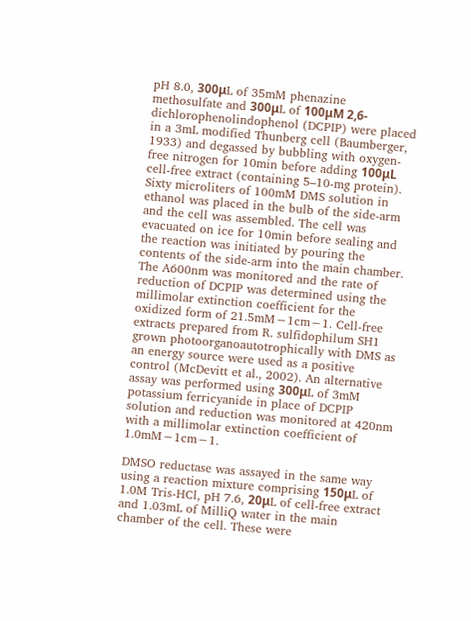pH 8.0, 300μL of 35mM phenazine methosulfate and 300μL of 100μM 2,6-dichlorophenolindophenol (DCPIP) were placed in a 3mL modified Thunberg cell (Baumberger, 1933) and degassed by bubbling with oxygen-free nitrogen for 10min before adding 100μL cell-free extract (containing 5–10-mg protein). Sixty microliters of 100mM DMS solution in ethanol was placed in the bulb of the side-arm and the cell was assembled. The cell was evacuated on ice for 10min before sealing and the reaction was initiated by pouring the contents of the side-arm into the main chamber. The A600nm was monitored and the rate of reduction of DCPIP was determined using the millimolar extinction coefficient for the oxidized form of 21.5mM−1cm−1. Cell-free extracts prepared from R. sulfidophilum SH1 grown photoorganoautotrophically with DMS as an energy source were used as a positive control (McDevitt et al., 2002). An alternative assay was performed using 300μL of 3mM potassium ferricyanide in place of DCPIP solution and reduction was monitored at 420nm with a millimolar extinction coefficient of 1.0mM−1cm−1.

DMSO reductase was assayed in the same way using a reaction mixture comprising 150μL of 1.0M Tris-HCl, pH 7.6, 20μL of cell-free extract and 1.03mL of MilliQ water in the main chamber of the cell. These were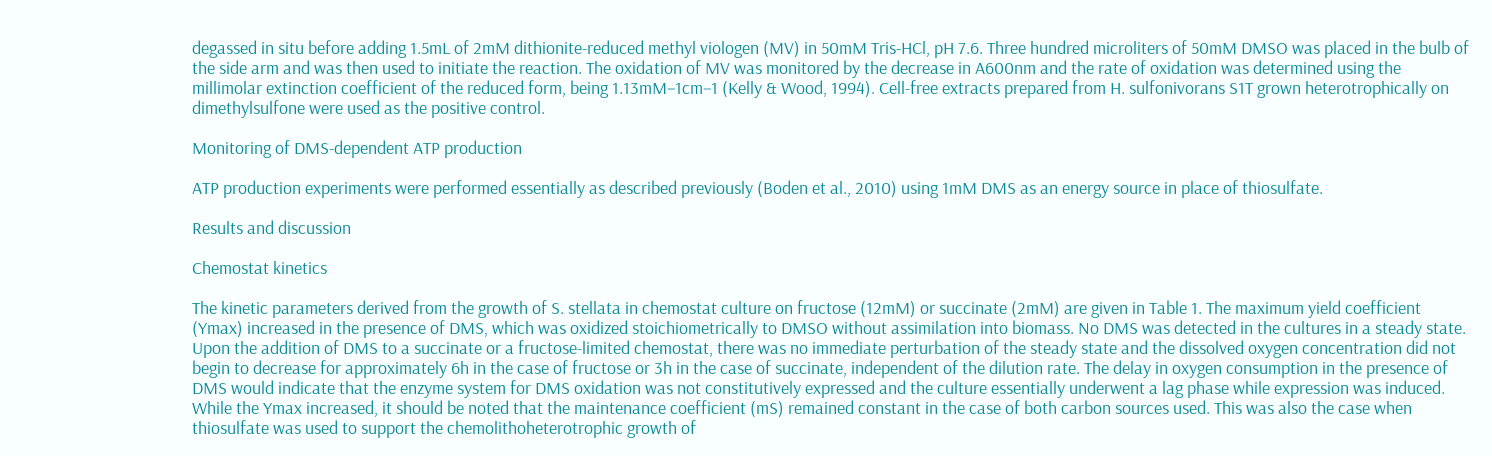degassed in situ before adding 1.5mL of 2mM dithionite-reduced methyl viologen (MV) in 50mM Tris-HCl, pH 7.6. Three hundred microliters of 50mM DMSO was placed in the bulb of the side arm and was then used to initiate the reaction. The oxidation of MV was monitored by the decrease in A600nm and the rate of oxidation was determined using the millimolar extinction coefficient of the reduced form, being 1.13mM−1cm−1 (Kelly & Wood, 1994). Cell-free extracts prepared from H. sulfonivorans S1T grown heterotrophically on dimethylsulfone were used as the positive control.

Monitoring of DMS-dependent ATP production

ATP production experiments were performed essentially as described previously (Boden et al., 2010) using 1mM DMS as an energy source in place of thiosulfate.

Results and discussion

Chemostat kinetics

The kinetic parameters derived from the growth of S. stellata in chemostat culture on fructose (12mM) or succinate (2mM) are given in Table 1. The maximum yield coefficient (Ymax) increased in the presence of DMS, which was oxidized stoichiometrically to DMSO without assimilation into biomass. No DMS was detected in the cultures in a steady state. Upon the addition of DMS to a succinate or a fructose-limited chemostat, there was no immediate perturbation of the steady state and the dissolved oxygen concentration did not begin to decrease for approximately 6h in the case of fructose or 3h in the case of succinate, independent of the dilution rate. The delay in oxygen consumption in the presence of DMS would indicate that the enzyme system for DMS oxidation was not constitutively expressed and the culture essentially underwent a lag phase while expression was induced. While the Ymax increased, it should be noted that the maintenance coefficient (mS) remained constant in the case of both carbon sources used. This was also the case when thiosulfate was used to support the chemolithoheterotrophic growth of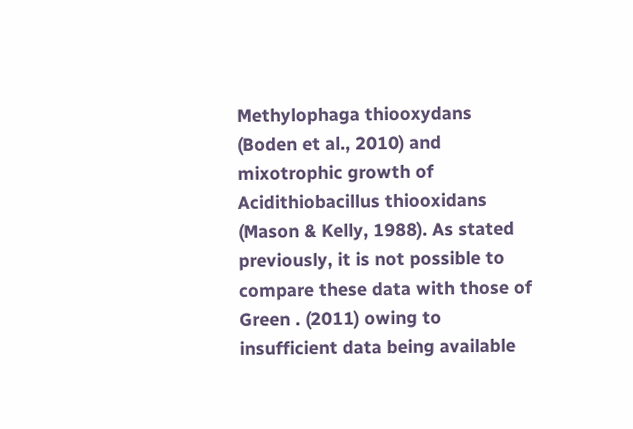Methylophaga thiooxydans (Boden et al., 2010) and mixotrophic growth of Acidithiobacillus thiooxidans (Mason & Kelly, 1988). As stated previously, it is not possible to compare these data with those of Green . (2011) owing to insufficient data being available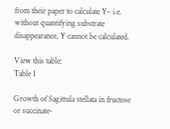from their paper to calculate Y– i.e. without quantifying substrate disappearance, Y cannot be calculated.

View this table:
Table 1

Growth of Sagittula stellata in fructose or succinate-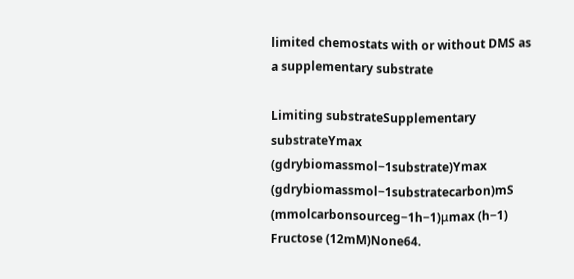limited chemostats with or without DMS as a supplementary substrate

Limiting substrateSupplementary substrateYmax (gdrybiomassmol−1substrate)Ymax (gdrybiomassmol−1substratecarbon)mS (mmolcarbonsourceg−1h−1)μmax (h−1)
Fructose (12mM)None64.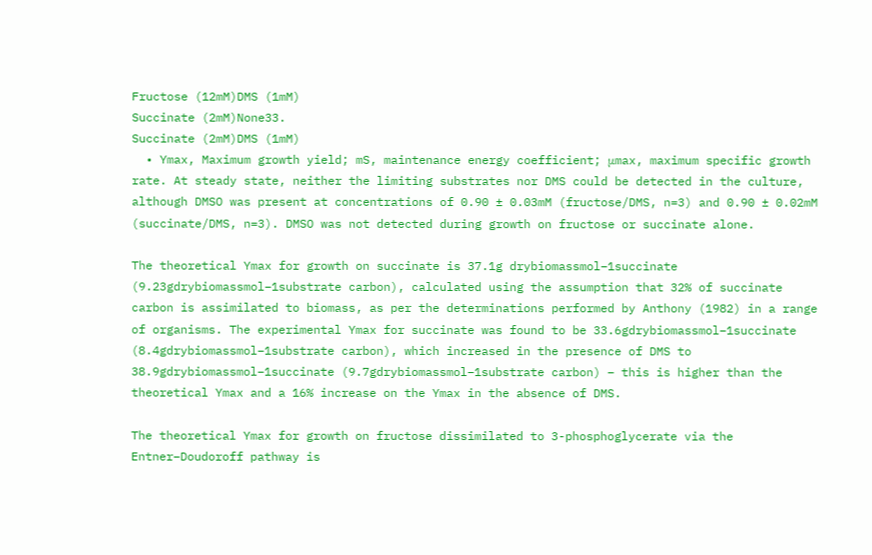Fructose (12mM)DMS (1mM)
Succinate (2mM)None33.
Succinate (2mM)DMS (1mM)
  • Ymax, Maximum growth yield; mS, maintenance energy coefficient; μmax, maximum specific growth rate. At steady state, neither the limiting substrates nor DMS could be detected in the culture, although DMSO was present at concentrations of 0.90 ± 0.03mM (fructose/DMS, n=3) and 0.90 ± 0.02mM (succinate/DMS, n=3). DMSO was not detected during growth on fructose or succinate alone.

The theoretical Ymax for growth on succinate is 37.1g drybiomassmol−1succinate (9.23gdrybiomassmol−1substrate carbon), calculated using the assumption that 32% of succinate carbon is assimilated to biomass, as per the determinations performed by Anthony (1982) in a range of organisms. The experimental Ymax for succinate was found to be 33.6gdrybiomassmol−1succinate (8.4gdrybiomassmol−1substrate carbon), which increased in the presence of DMS to 38.9gdrybiomassmol−1succinate (9.7gdrybiomassmol−1substrate carbon) – this is higher than the theoretical Ymax and a 16% increase on the Ymax in the absence of DMS.

The theoretical Ymax for growth on fructose dissimilated to 3-phosphoglycerate via the Entner–Doudoroff pathway is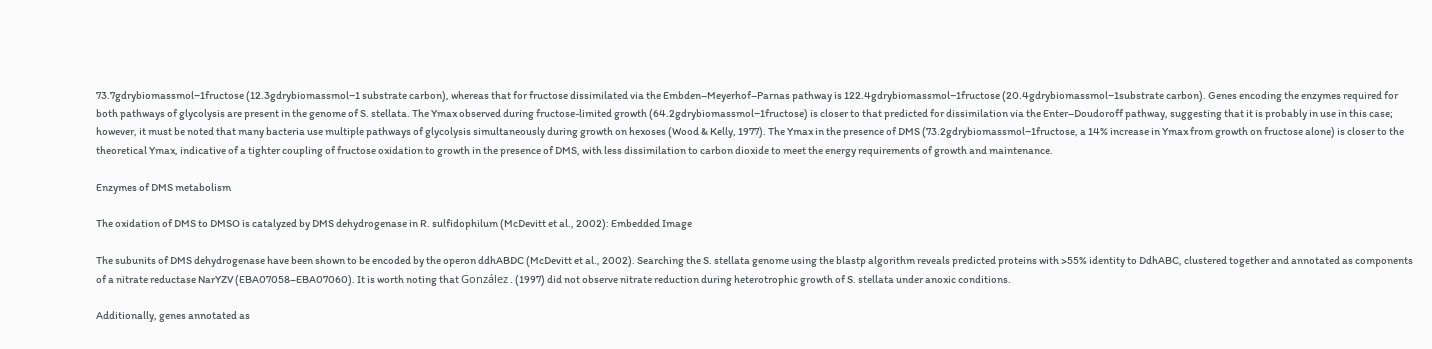73.7gdrybiomassmol−1fructose (12.3gdrybiomassmol−1 substrate carbon), whereas that for fructose dissimilated via the Embden–Meyerhof–Parnas pathway is 122.4gdrybiomassmol−1fructose (20.4gdrybiomassmol−1substrate carbon). Genes encoding the enzymes required for both pathways of glycolysis are present in the genome of S. stellata. The Ymax observed during fructose-limited growth (64.2gdrybiomassmol−1fructose) is closer to that predicted for dissimilation via the Enter–Doudoroff pathway, suggesting that it is probably in use in this case; however, it must be noted that many bacteria use multiple pathways of glycolysis simultaneously during growth on hexoses (Wood & Kelly, 1977). The Ymax in the presence of DMS (73.2gdrybiomassmol−1fructose, a 14% increase in Ymax from growth on fructose alone) is closer to the theoretical Ymax, indicative of a tighter coupling of fructose oxidation to growth in the presence of DMS, with less dissimilation to carbon dioxide to meet the energy requirements of growth and maintenance.

Enzymes of DMS metabolism

The oxidation of DMS to DMSO is catalyzed by DMS dehydrogenase in R. sulfidophilum (McDevitt et al., 2002): Embedded Image

The subunits of DMS dehydrogenase have been shown to be encoded by the operon ddhABDC (McDevitt et al., 2002). Searching the S. stellata genome using the blastp algorithm reveals predicted proteins with >55% identity to DdhABC, clustered together and annotated as components of a nitrate reductase NarYZV (EBA07058–EBA07060). It is worth noting that González . (1997) did not observe nitrate reduction during heterotrophic growth of S. stellata under anoxic conditions.

Additionally, genes annotated as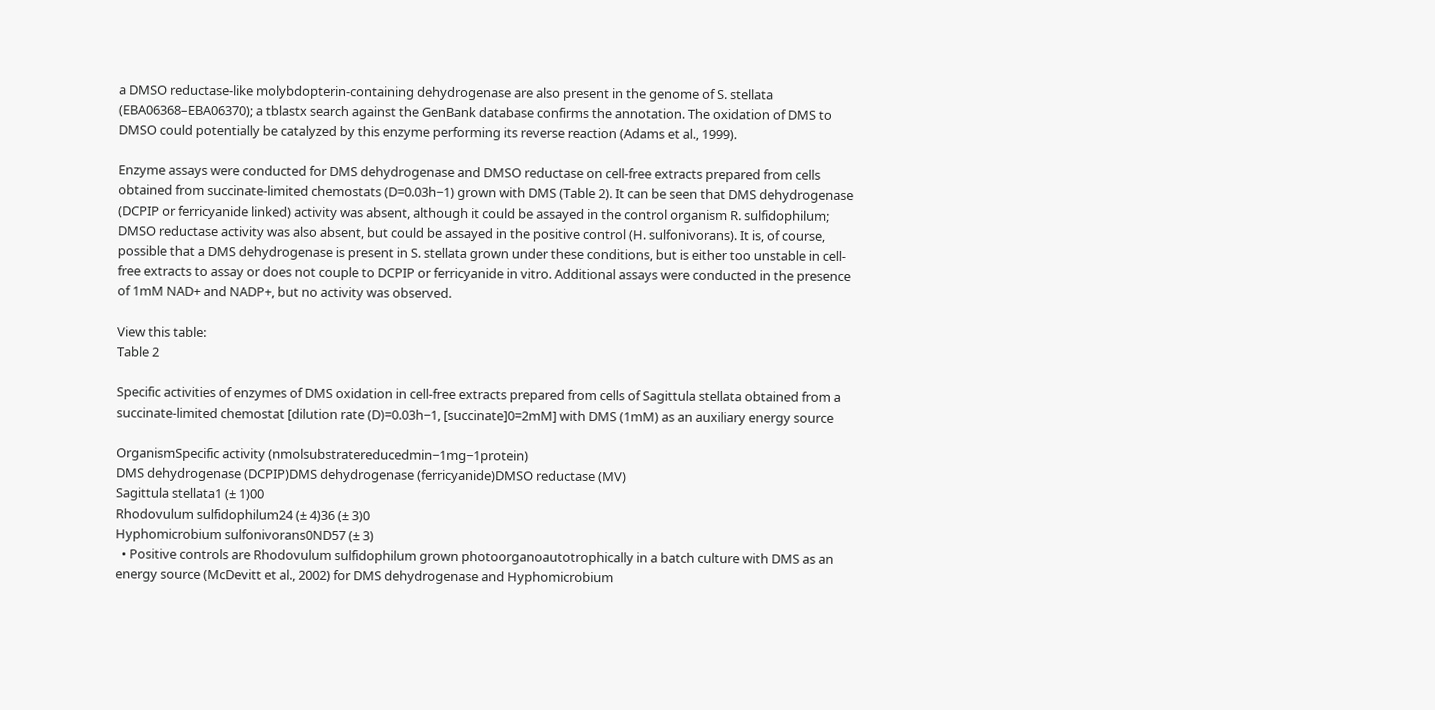a DMSO reductase-like molybdopterin-containing dehydrogenase are also present in the genome of S. stellata (EBA06368–EBA06370); a tblastx search against the GenBank database confirms the annotation. The oxidation of DMS to DMSO could potentially be catalyzed by this enzyme performing its reverse reaction (Adams et al., 1999).

Enzyme assays were conducted for DMS dehydrogenase and DMSO reductase on cell-free extracts prepared from cells obtained from succinate-limited chemostats (D=0.03h−1) grown with DMS (Table 2). It can be seen that DMS dehydrogenase (DCPIP or ferricyanide linked) activity was absent, although it could be assayed in the control organism R. sulfidophilum; DMSO reductase activity was also absent, but could be assayed in the positive control (H. sulfonivorans). It is, of course, possible that a DMS dehydrogenase is present in S. stellata grown under these conditions, but is either too unstable in cell-free extracts to assay or does not couple to DCPIP or ferricyanide in vitro. Additional assays were conducted in the presence of 1mM NAD+ and NADP+, but no activity was observed.

View this table:
Table 2

Specific activities of enzymes of DMS oxidation in cell-free extracts prepared from cells of Sagittula stellata obtained from a succinate-limited chemostat [dilution rate (D)=0.03h−1, [succinate]0=2mM] with DMS (1mM) as an auxiliary energy source

OrganismSpecific activity (nmolsubstratereducedmin−1mg−1protein)
DMS dehydrogenase (DCPIP)DMS dehydrogenase (ferricyanide)DMSO reductase (MV)
Sagittula stellata1 (± 1)00
Rhodovulum sulfidophilum24 (± 4)36 (± 3)0
Hyphomicrobium sulfonivorans0ND57 (± 3)
  • Positive controls are Rhodovulum sulfidophilum grown photoorganoautotrophically in a batch culture with DMS as an energy source (McDevitt et al., 2002) for DMS dehydrogenase and Hyphomicrobium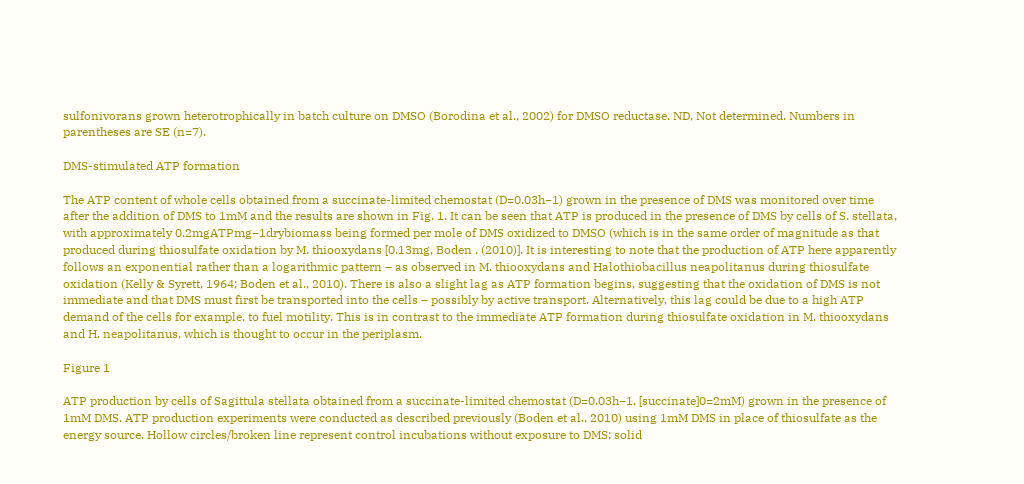sulfonivorans grown heterotrophically in batch culture on DMSO (Borodina et al., 2002) for DMSO reductase. ND, Not determined. Numbers in parentheses are SE (n=7).

DMS-stimulated ATP formation

The ATP content of whole cells obtained from a succinate-limited chemostat (D=0.03h−1) grown in the presence of DMS was monitored over time after the addition of DMS to 1mM and the results are shown in Fig. 1. It can be seen that ATP is produced in the presence of DMS by cells of S. stellata, with approximately 0.2mgATPmg−1drybiomass being formed per mole of DMS oxidized to DMSO (which is in the same order of magnitude as that produced during thiosulfate oxidation by M. thiooxydans [0.13mg, Boden . (2010)]. It is interesting to note that the production of ATP here apparently follows an exponential rather than a logarithmic pattern – as observed in M. thiooxydans and Halothiobacillus neapolitanus during thiosulfate oxidation (Kelly & Syrett, 1964; Boden et al., 2010). There is also a slight lag as ATP formation begins, suggesting that the oxidation of DMS is not immediate and that DMS must first be transported into the cells – possibly by active transport. Alternatively, this lag could be due to a high ATP demand of the cells for example, to fuel motility. This is in contrast to the immediate ATP formation during thiosulfate oxidation in M. thiooxydans and H. neapolitanus, which is thought to occur in the periplasm.

Figure 1

ATP production by cells of Sagittula stellata obtained from a succinate-limited chemostat (D=0.03h−1, [succinate]0=2mM) grown in the presence of 1mM DMS. ATP production experiments were conducted as described previously (Boden et al., 2010) using 1mM DMS in place of thiosulfate as the energy source. Hollow circles/broken line represent control incubations without exposure to DMS; solid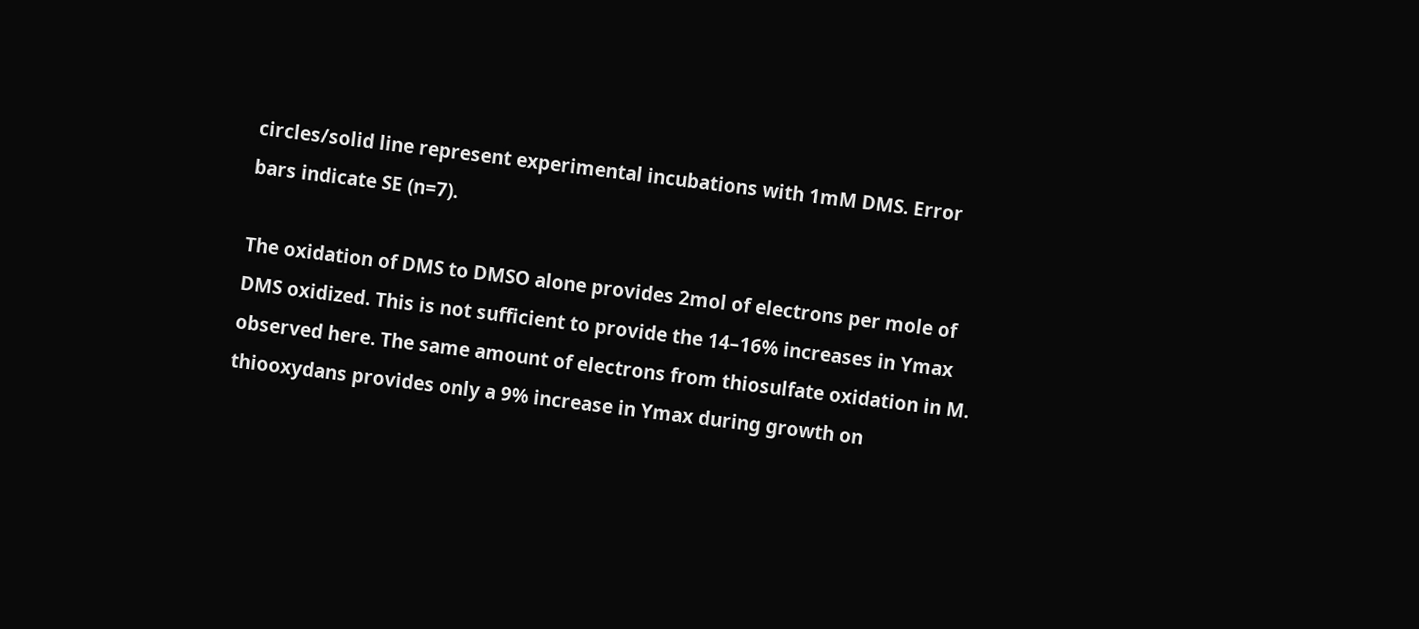circles/solid line represent experimental incubations with 1mM DMS. Error bars indicate SE (n=7).

The oxidation of DMS to DMSO alone provides 2mol of electrons per mole of DMS oxidized. This is not sufficient to provide the 14–16% increases in Ymax observed here. The same amount of electrons from thiosulfate oxidation in M. thiooxydans provides only a 9% increase in Ymax during growth on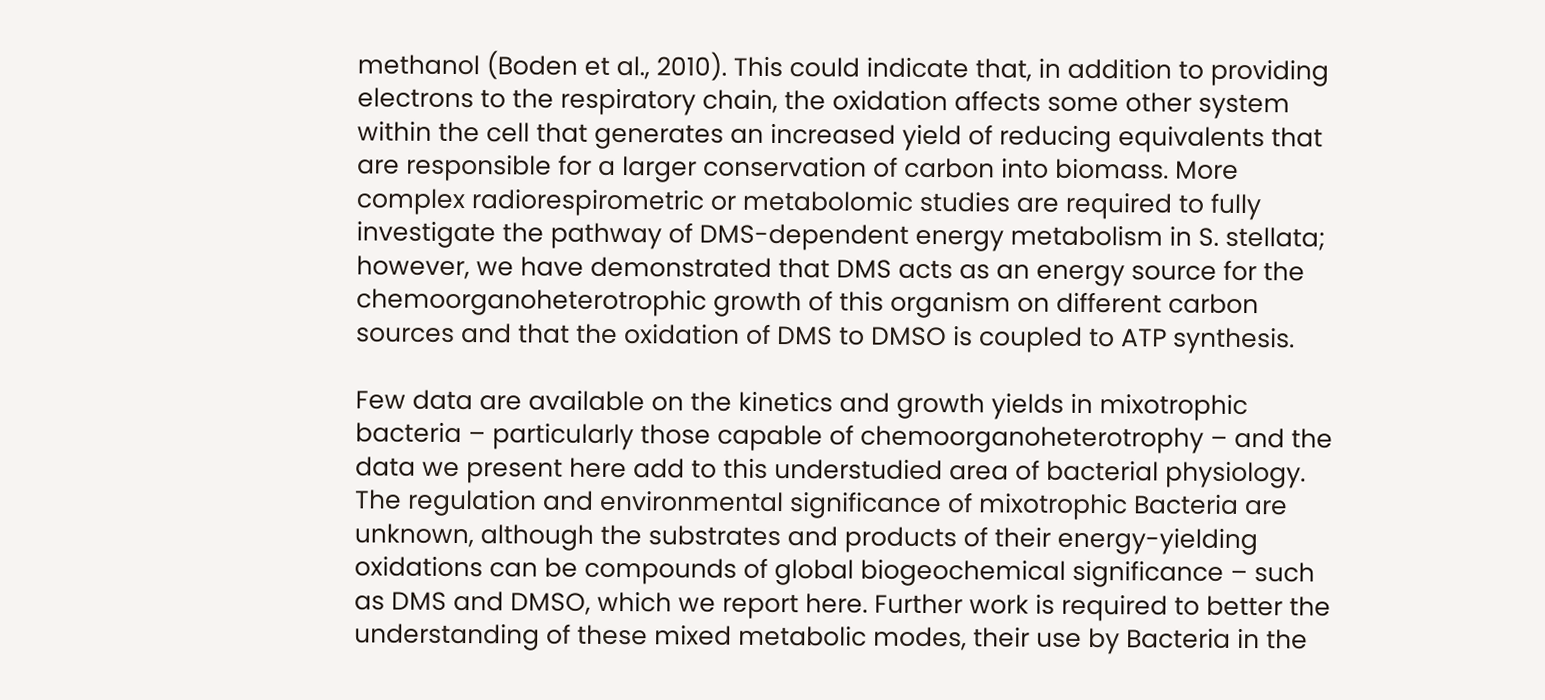methanol (Boden et al., 2010). This could indicate that, in addition to providing electrons to the respiratory chain, the oxidation affects some other system within the cell that generates an increased yield of reducing equivalents that are responsible for a larger conservation of carbon into biomass. More complex radiorespirometric or metabolomic studies are required to fully investigate the pathway of DMS-dependent energy metabolism in S. stellata; however, we have demonstrated that DMS acts as an energy source for the chemoorganoheterotrophic growth of this organism on different carbon sources and that the oxidation of DMS to DMSO is coupled to ATP synthesis.

Few data are available on the kinetics and growth yields in mixotrophic bacteria – particularly those capable of chemoorganoheterotrophy – and the data we present here add to this understudied area of bacterial physiology. The regulation and environmental significance of mixotrophic Bacteria are unknown, although the substrates and products of their energy-yielding oxidations can be compounds of global biogeochemical significance – such as DMS and DMSO, which we report here. Further work is required to better the understanding of these mixed metabolic modes, their use by Bacteria in the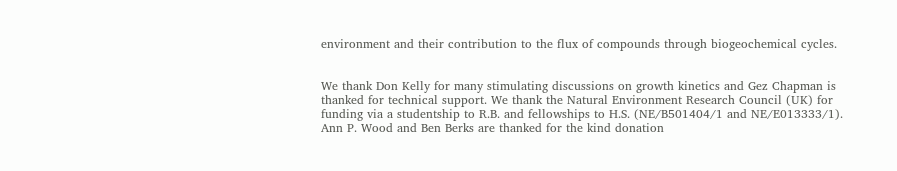environment and their contribution to the flux of compounds through biogeochemical cycles.


We thank Don Kelly for many stimulating discussions on growth kinetics and Gez Chapman is thanked for technical support. We thank the Natural Environment Research Council (UK) for funding via a studentship to R.B. and fellowships to H.S. (NE/B501404/1 and NE/E013333/1). Ann P. Wood and Ben Berks are thanked for the kind donation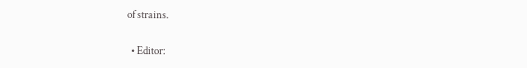of strains.


  • Editor: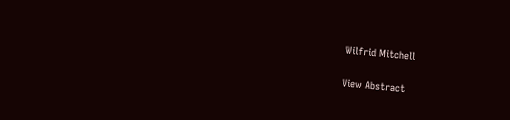Wilfrid Mitchell


View Abstract